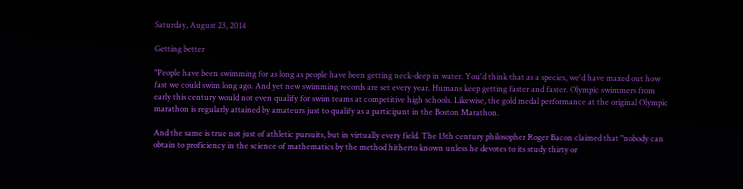Saturday, August 23, 2014

Getting better

"People have been swimming for as long as people have been getting neck-deep in water. You'd think that as a species, we'd have maxed out how fast we could swim long ago. And yet new swimming records are set every year. Humans keep getting faster and faster. Olympic swimmers from early this century would not even qualify for swim teams at competitive high schools. Likewise, the gold medal performance at the original Olympic marathon is regularly attained by amateurs just to qualify as a participant in the Boston Marathon.

And the same is true not just of athletic pursuits, but in virtually every field. The 13th century philosopher Roger Bacon claimed that "nobody can obtain to proficiency in the science of mathematics by the method hitherto known unless he devotes to its study thirty or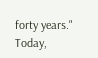forty years." Today,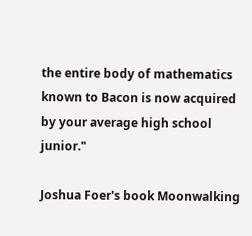the entire body of mathematics known to Bacon is now acquired by your average high school junior."

Joshua Foer's book Moonwalking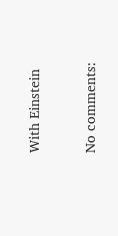With Einstein

No comments: